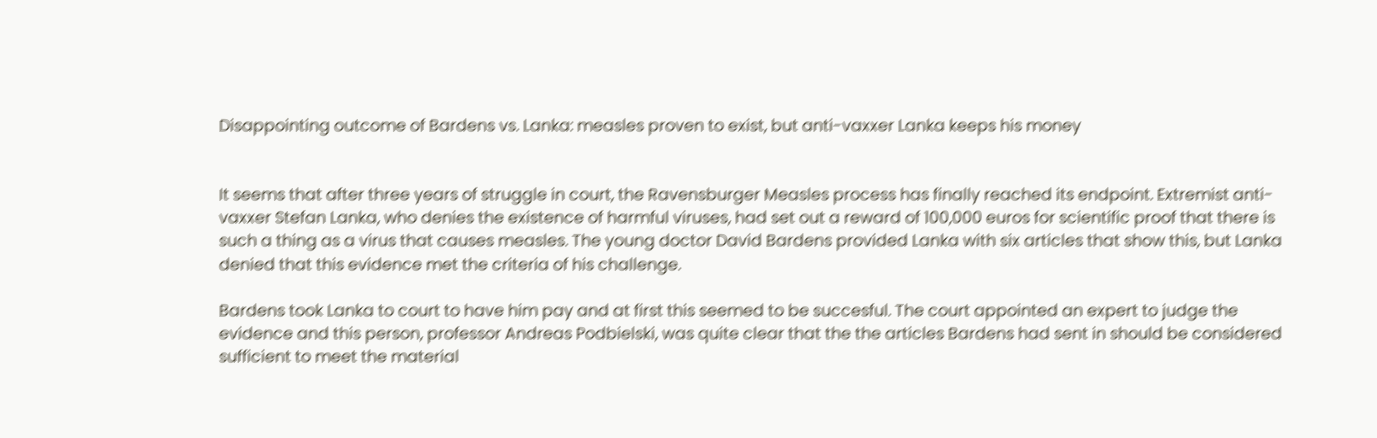Disappointing outcome of Bardens vs. Lanka: measles proven to exist, but anti-vaxxer Lanka keeps his money


It seems that after three years of struggle in court, the Ravensburger Measles process has finally reached its endpoint. Extremist anti-vaxxer Stefan Lanka, who denies the existence of harmful viruses, had set out a reward of 100,000 euros for scientific proof that there is such a thing as a virus that causes measles. The young doctor David Bardens provided Lanka with six articles that show this, but Lanka denied that this evidence met the criteria of his challenge.

Bardens took Lanka to court to have him pay and at first this seemed to be succesful. The court appointed an expert to judge the evidence and this person, professor Andreas Podbielski, was quite clear that the the articles Bardens had sent in should be considered sufficient to meet the material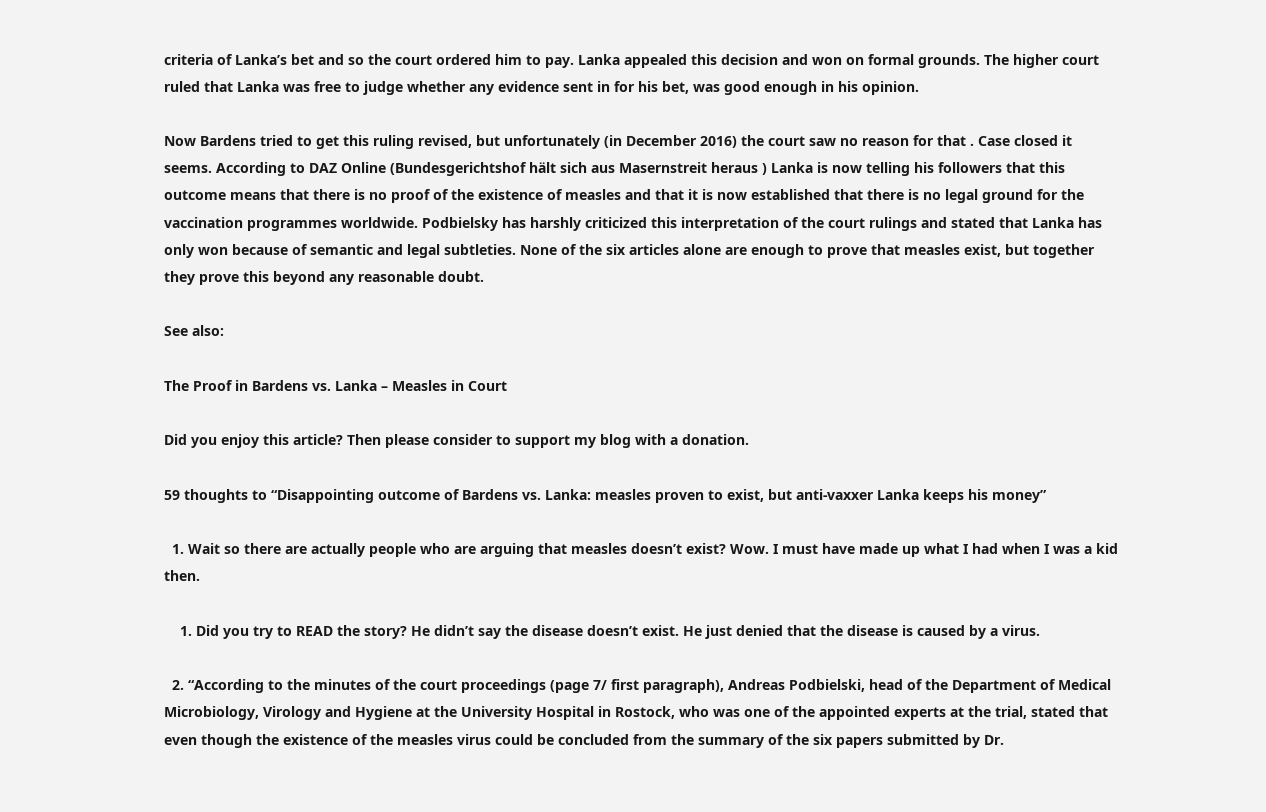criteria of Lanka’s bet and so the court ordered him to pay. Lanka appealed this decision and won on formal grounds. The higher court ruled that Lanka was free to judge whether any evidence sent in for his bet, was good enough in his opinion.

Now Bardens tried to get this ruling revised, but unfortunately (in December 2016) the court saw no reason for that . Case closed it seems. According to DAZ Online (Bundesgerichtshof hält sich aus Masernstreit heraus ) Lanka is now telling his followers that this outcome means that there is no proof of the existence of measles and that it is now established that there is no legal ground for the vaccination programmes worldwide. Podbielsky has harshly criticized this interpretation of the court rulings and stated that Lanka has only won because of semantic and legal subtleties. None of the six articles alone are enough to prove that measles exist, but together they prove this beyond any reasonable doubt.

See also:

The Proof in Bardens vs. Lanka – Measles in Court

Did you enjoy this article? Then please consider to support my blog with a donation.

59 thoughts to “Disappointing outcome of Bardens vs. Lanka: measles proven to exist, but anti-vaxxer Lanka keeps his money”

  1. Wait so there are actually people who are arguing that measles doesn’t exist? Wow. I must have made up what I had when I was a kid then.

    1. Did you try to READ the story? He didn’t say the disease doesn’t exist. He just denied that the disease is caused by a virus.

  2. “According to the minutes of the court proceedings (page 7/ first paragraph), Andreas Podbielski, head of the Department of Medical Microbiology, Virology and Hygiene at the University Hospital in Rostock, who was one of the appointed experts at the trial, stated that even though the existence of the measles virus could be concluded from the summary of the six papers submitted by Dr.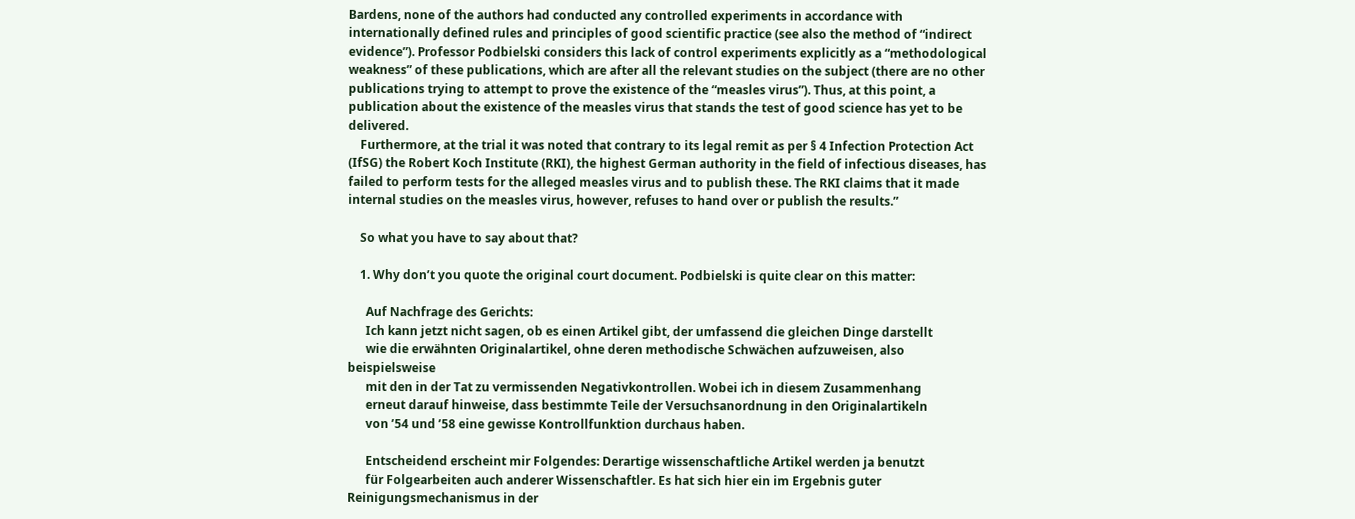Bardens, none of the authors had conducted any controlled experiments in accordance with internationally defined rules and principles of good scientific practice (see also the method of “indirect evidence”). Professor Podbielski considers this lack of control experiments explicitly as a “methodological weakness” of these publications, which are after all the relevant studies on the subject (there are no other publications trying to attempt to prove the existence of the “measles virus”). Thus, at this point, a publication about the existence of the measles virus that stands the test of good science has yet to be delivered.
    Furthermore, at the trial it was noted that contrary to its legal remit as per § 4 Infection Protection Act (IfSG) the Robert Koch Institute (RKI), the highest German authority in the field of infectious diseases, has failed to perform tests for the alleged measles virus and to publish these. The RKI claims that it made internal studies on the measles virus, however, refuses to hand over or publish the results.”

    So what you have to say about that?

    1. Why don’t you quote the original court document. Podbielski is quite clear on this matter:

      Auf Nachfrage des Gerichts:
      Ich kann jetzt nicht sagen, ob es einen Artikel gibt, der umfassend die gleichen Dinge darstellt
      wie die erwähnten Originalartikel, ohne deren methodische Schwächen aufzuweisen, also beispielsweise
      mit den in der Tat zu vermissenden Negativkontrollen. Wobei ich in diesem Zusammenhang
      erneut darauf hinweise, dass bestimmte Teile der Versuchsanordnung in den Originalartikeln
      von ’54 und ’58 eine gewisse Kontrollfunktion durchaus haben.

      Entscheidend erscheint mir Folgendes: Derartige wissenschaftliche Artikel werden ja benutzt
      für Folgearbeiten auch anderer Wissenschaftler. Es hat sich hier ein im Ergebnis guter Reinigungsmechanismus in der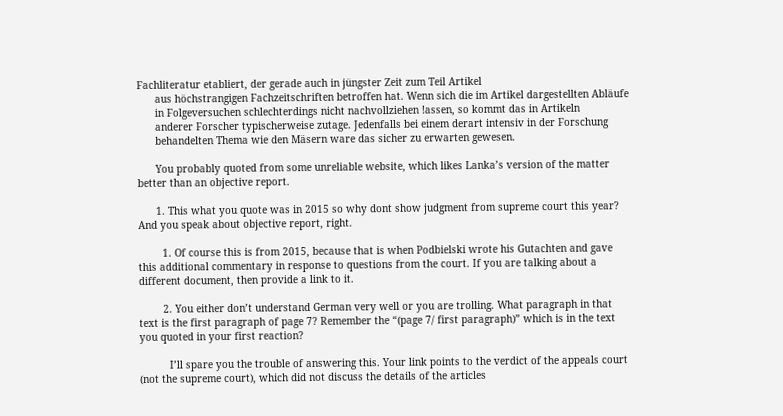Fachliteratur etabliert, der gerade auch in jüngster Zeit zum Teil Artikel
      aus höchstrangigen Fachzeitschriften betroffen hat. Wenn sich die im Artikel dargestellten Abläufe
      in Folgeversuchen schlechterdings nicht nachvollziehen !assen, so kommt das in Artikeln
      anderer Forscher typischerweise zutage. Jedenfalls bei einem derart intensiv in der Forschung
      behandelten Thema wie den Mäsern ware das sicher zu erwarten gewesen.

      You probably quoted from some unreliable website, which likes Lanka’s version of the matter better than an objective report.

      1. This what you quote was in 2015 so why dont show judgment from supreme court this year? And you speak about objective report, right.

        1. Of course this is from 2015, because that is when Podbielski wrote his Gutachten and gave this additional commentary in response to questions from the court. If you are talking about a different document, then provide a link to it.

        2. You either don’t understand German very well or you are trolling. What paragraph in that text is the first paragraph of page 7? Remember the “(page 7/ first paragraph)” which is in the text you quoted in your first reaction?

          I’ll spare you the trouble of answering this. Your link points to the verdict of the appeals court (not the supreme court), which did not discuss the details of the articles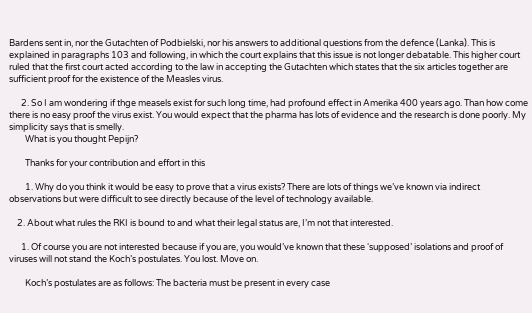Bardens sent in, nor the Gutachten of Podbielski, nor his answers to additional questions from the defence (Lanka). This is explained in paragraphs 103 and following, in which the court explains that this issue is not longer debatable. This higher court ruled that the first court acted according to the law in accepting the Gutachten which states that the six articles together are sufficient proof for the existence of the Measles virus.

      2. So I am wondering if thge measels exist for such long time, had profound effect in Amerika 400 years ago. Than how come there is no easy proof the virus exist. You would expect that the pharma has lots of evidence and the research is done poorly. My simplicity says that is smelly.
        What is you thought Pepijn?

        Thanks for your contribution and effort in this

        1. Why do you think it would be easy to prove that a virus exists? There are lots of things we’ve known via indirect observations but were difficult to see directly because of the level of technology available.

    2. About what rules the RKI is bound to and what their legal status are, I’m not that interested.

      1. Of course you are not interested because if you are, you would’ve known that these ‘supposed’ isolations and proof of viruses will not stand the Koch’s postulates. You lost. Move on.

        Koch’s postulates are as follows: The bacteria must be present in every case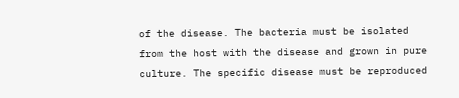of the disease. The bacteria must be isolated from the host with the disease and grown in pure culture. The specific disease must be reproduced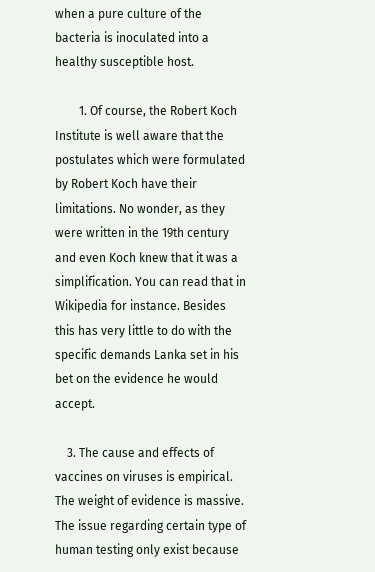when a pure culture of the bacteria is inoculated into a healthy susceptible host.

        1. Of course, the Robert Koch Institute is well aware that the postulates which were formulated by Robert Koch have their limitations. No wonder, as they were written in the 19th century and even Koch knew that it was a simplification. You can read that in Wikipedia for instance. Besides this has very little to do with the specific demands Lanka set in his bet on the evidence he would accept.

    3. The cause and effects of vaccines on viruses is empirical. The weight of evidence is massive. The issue regarding certain type of human testing only exist because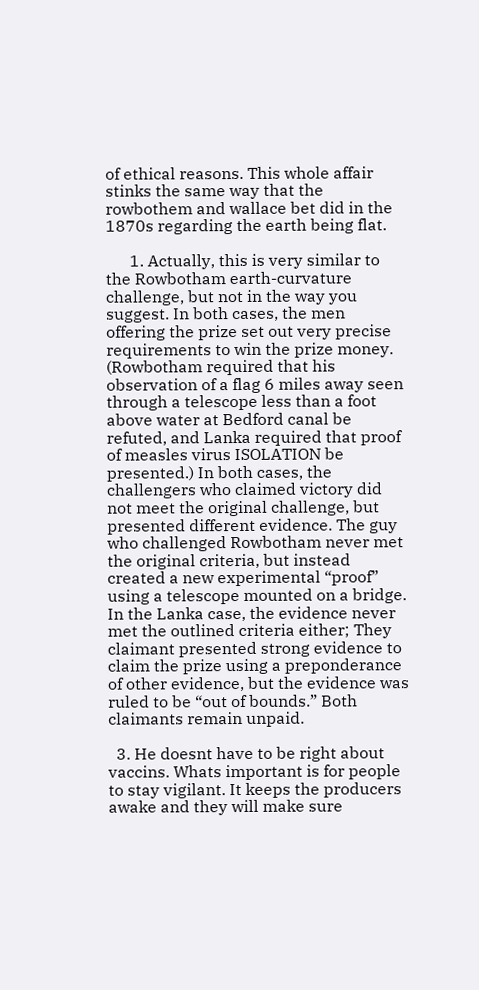of ethical reasons. This whole affair stinks the same way that the rowbothem and wallace bet did in the 1870s regarding the earth being flat.

      1. Actually, this is very similar to the Rowbotham earth-curvature challenge, but not in the way you suggest. In both cases, the men offering the prize set out very precise requirements to win the prize money. (Rowbotham required that his observation of a flag 6 miles away seen through a telescope less than a foot above water at Bedford canal be refuted, and Lanka required that proof of measles virus ISOLATION be presented.) In both cases, the challengers who claimed victory did not meet the original challenge, but presented different evidence. The guy who challenged Rowbotham never met the original criteria, but instead created a new experimental “proof” using a telescope mounted on a bridge. In the Lanka case, the evidence never met the outlined criteria either; They claimant presented strong evidence to claim the prize using a preponderance of other evidence, but the evidence was ruled to be “out of bounds.” Both claimants remain unpaid.

  3. He doesnt have to be right about vaccins. Whats important is for people to stay vigilant. It keeps the producers awake and they will make sure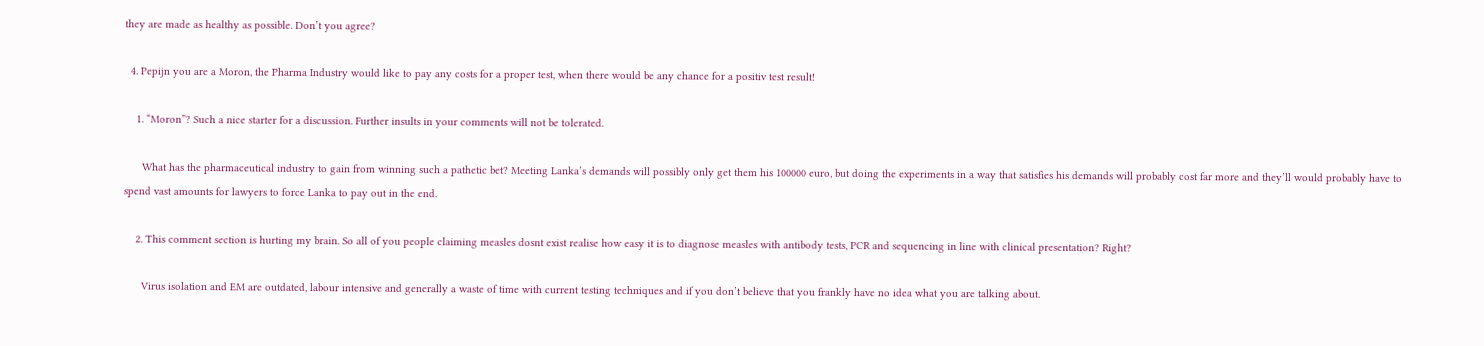they are made as healthy as possible. Don’t you agree?

  4. Pepijn you are a Moron, the Pharma Industry would like to pay any costs for a proper test, when there would be any chance for a positiv test result!

    1. “Moron”? Such a nice starter for a discussion. Further insults in your comments will not be tolerated.

      What has the pharmaceutical industry to gain from winning such a pathetic bet? Meeting Lanka’s demands will possibly only get them his 100000 euro, but doing the experiments in a way that satisfies his demands will probably cost far more and they’ll would probably have to spend vast amounts for lawyers to force Lanka to pay out in the end.

    2. This comment section is hurting my brain. So all of you people claiming measles dosnt exist realise how easy it is to diagnose measles with antibody tests, PCR and sequencing in line with clinical presentation? Right?

      Virus isolation and EM are outdated, labour intensive and generally a waste of time with current testing techniques and if you don’t believe that you frankly have no idea what you are talking about.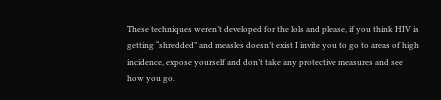These techniques weren’t developed for the lols and please, if you think HIV is getting “shredded” and measles doesn’t exist I invite you to go to areas of high incidence, expose yourself and don’t take any protective measures and see how you go.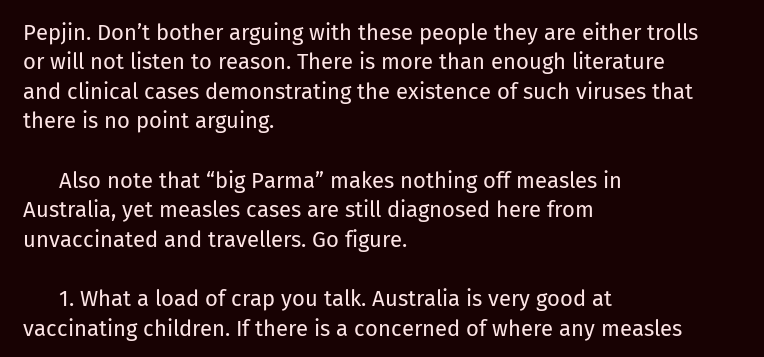Pepjin. Don’t bother arguing with these people they are either trolls or will not listen to reason. There is more than enough literature and clinical cases demonstrating the existence of such viruses that there is no point arguing.

      Also note that “big Parma” makes nothing off measles in Australia, yet measles cases are still diagnosed here from unvaccinated and travellers. Go figure.

      1. What a load of crap you talk. Australia is very good at vaccinating children. If there is a concerned of where any measles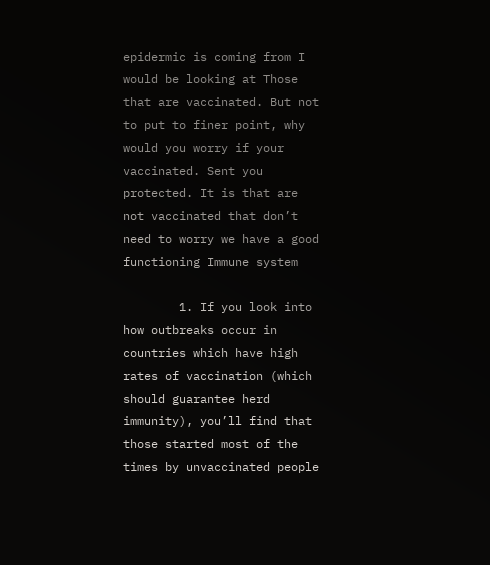epidermic is coming from I would be looking at Those that are vaccinated. But not to put to finer point, why would you worry if your vaccinated. Sent you protected. It is that are not vaccinated that don’t need to worry we have a good functioning Immune system

        1. If you look into how outbreaks occur in countries which have high rates of vaccination (which should guarantee herd immunity), you’ll find that those started most of the times by unvaccinated people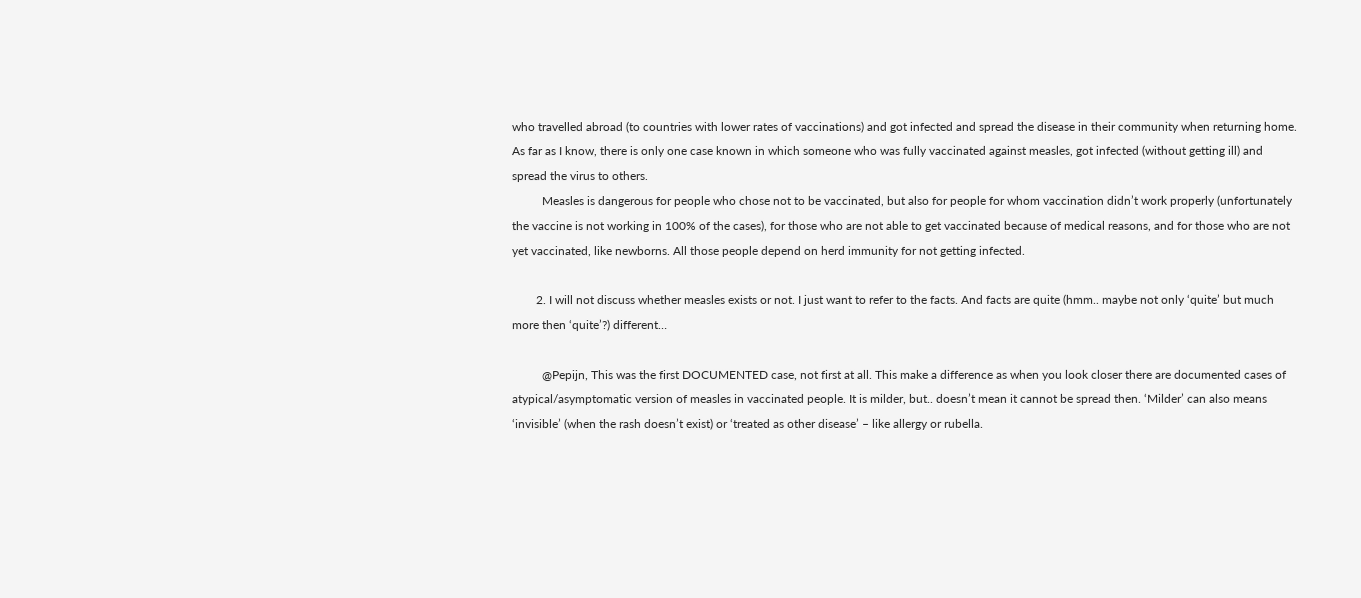who travelled abroad (to countries with lower rates of vaccinations) and got infected and spread the disease in their community when returning home. As far as I know, there is only one case known in which someone who was fully vaccinated against measles, got infected (without getting ill) and spread the virus to others.
          Measles is dangerous for people who chose not to be vaccinated, but also for people for whom vaccination didn’t work properly (unfortunately the vaccine is not working in 100% of the cases), for those who are not able to get vaccinated because of medical reasons, and for those who are not yet vaccinated, like newborns. All those people depend on herd immunity for not getting infected.

        2. I will not discuss whether measles exists or not. I just want to refer to the facts. And facts are quite (hmm.. maybe not only ‘quite’ but much more then ‘quite’?) different…

          @Pepijn, This was the first DOCUMENTED case, not first at all. This make a difference as when you look closer there are documented cases of atypical/asymptomatic version of measles in vaccinated people. It is milder, but.. doesn’t mean it cannot be spread then. ‘Milder’ can also means ‘invisible’ (when the rash doesn’t exist) or ‘treated as other disease’ – like allergy or rubella.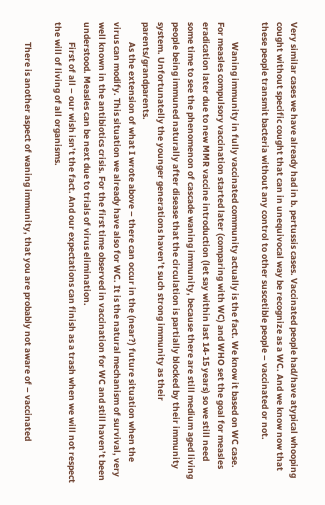Very similar cases we have already had in b. pertussis cases. Vaccinated people had/have atypical whooping cought without specific cought that can in unequivocal way be recognize as a WC. And we know now that these people transmit bacteria without any control to other suscetible people – vaccinated or not.

          Waning immunity in fully vaccinated community actually is the fact. We know it based on WC case. For measles compulsory vaccination started later (comparing with WC) and WHO set the goal for measles eradication later due to new MMR vaccine introduction (let say within last 14-15 years) so we still need some time to see the phenomenon of cascade waning immunity, because there are still medium aged living people being immuned naturally after disease that the circulation is partially blocked by their immunity system. Unfortunatelly the younger generations haven’t such strong immunity as their parents/grandparents.
          As the extension of what I wrote above – there can occur in the (near?) future situation when the virus can modify. This situation we already have also for WC. It is the natural mechanism of survival, very well known in the antibiotics crisis. For the first time observed in vaccination for WC and still haven’t been understood. Measles can be next due to trials of virus elimination.
          First of all – our wish isn’t the fact. And our expectations can finish as a trash when we will not respect the will of living of all organisms.

          There is another aspect of waning immunity, that you are probably not aware of – vaccinated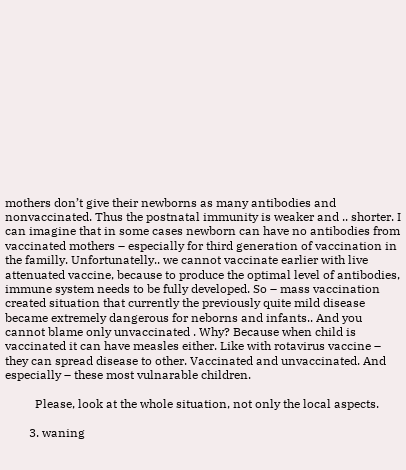mothers don’t give their newborns as many antibodies and nonvaccinated. Thus the postnatal immunity is weaker and .. shorter. I can imagine that in some cases newborn can have no antibodies from vaccinated mothers – especially for third generation of vaccination in the familly. Unfortunatelly.. we cannot vaccinate earlier with live attenuated vaccine, because to produce the optimal level of antibodies, immune system needs to be fully developed. So – mass vaccination created situation that currently the previously quite mild disease became extremely dangerous for neborns and infants.. And you cannot blame only unvaccinated . Why? Because when child is vaccinated it can have measles either. Like with rotavirus vaccine – they can spread disease to other. Vaccinated and unvaccinated. And especially – these most vulnarable children.

          Please, look at the whole situation, not only the local aspects.

        3. waning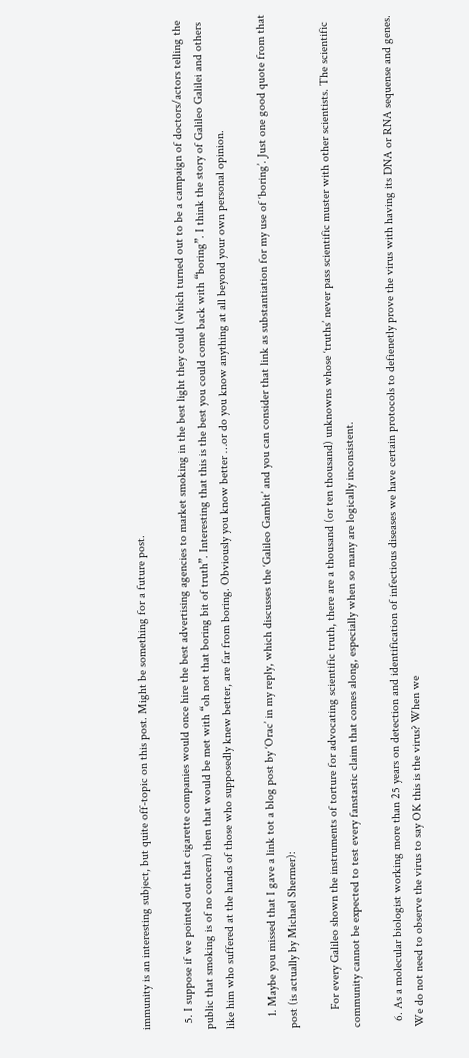immunity is an interesting subject, but quite off-topic on this post. Might be something for a future post.

  5. I suppose if we pointed out that cigarette companies would once hire the best advertising agencies to market smoking in the best light they could (which turned out to be a campaign of doctors/actors telling the public that smoking is of no concern) then that would be met with “oh not that boring bit of truth”. Interesting that this is the best you could come back with “boring”. I think the story of Galileo Galilei and others like him who suffered at the hands of those who supposedly knew better, are far from boring. Obviously you know better …or do you know anything at all beyond your own personal opinion.

    1. Maybe you missed that I gave a link tot a blog post by ‘Orac’ in my reply, which discusses the ‘Galileo Gambit’ and you can consider that link as substantiation for my use of ‘boring’. Just one good quote from that post (is actually by Michael Shermer):

      For every Galileo shown the instruments of torture for advocating scientific truth, there are a thousand (or ten thousand) unknowns whose ‘truths’ never pass scientific muster with other scientists. The scientific community cannot be expected to test every fanstastic claim that comes along, especially when so many are logically inconsistent.

  6. As a molecular biologist working more than 25 years on detection and identification of infectious diseases we have certain protocols to defienetly prove the virus with having its DNA or RNA sequense and genes. We do not need to observe the virus to say OK this is the virus? When we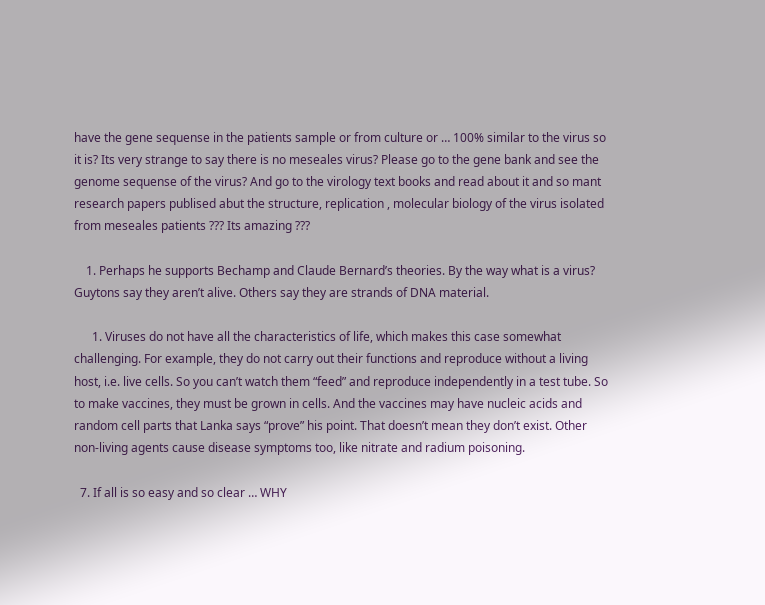have the gene sequense in the patients sample or from culture or … 100% similar to the virus so it is? Its very strange to say there is no meseales virus? Please go to the gene bank and see the genome sequense of the virus? And go to the virology text books and read about it and so mant research papers publised abut the structure, replication , molecular biology of the virus isolated from meseales patients ??? Its amazing ???

    1. Perhaps he supports Bechamp and Claude Bernard’s theories. By the way what is a virus? Guytons say they aren’t alive. Others say they are strands of DNA material.

      1. Viruses do not have all the characteristics of life, which makes this case somewhat challenging. For example, they do not carry out their functions and reproduce without a living host, i.e. live cells. So you can’t watch them “feed” and reproduce independently in a test tube. So to make vaccines, they must be grown in cells. And the vaccines may have nucleic acids and random cell parts that Lanka says “prove” his point. That doesn’t mean they don’t exist. Other non-living agents cause disease symptoms too, like nitrate and radium poisoning.

  7. If all is so easy and so clear … WHY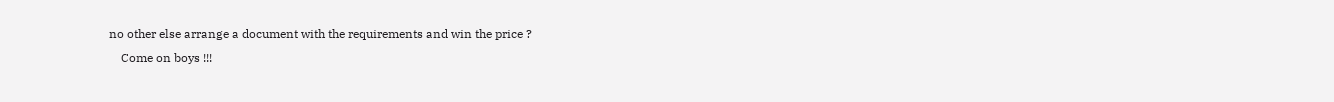no other else arrange a document with the requirements and win the price ?
    Come on boys !!!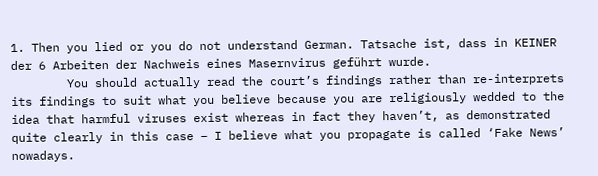1. Then you lied or you do not understand German. Tatsache ist, dass in KEINER der 6 Arbeiten der Nachweis eines Masernvirus geführt wurde.
        You should actually read the court’s findings rather than re-interprets its findings to suit what you believe because you are religiously wedded to the idea that harmful viruses exist whereas in fact they haven’t, as demonstrated quite clearly in this case – I believe what you propagate is called ‘Fake News’ nowadays.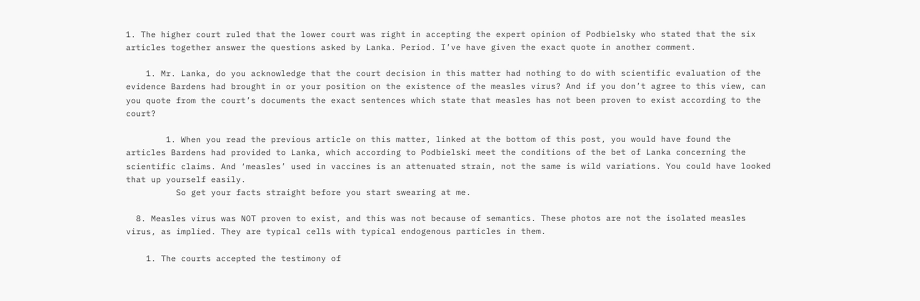1. The higher court ruled that the lower court was right in accepting the expert opinion of Podbielsky who stated that the six articles together answer the questions asked by Lanka. Period. I’ve have given the exact quote in another comment.

    1. Mr. Lanka, do you acknowledge that the court decision in this matter had nothing to do with scientific evaluation of the evidence Bardens had brought in or your position on the existence of the measles virus? And if you don’t agree to this view, can you quote from the court’s documents the exact sentences which state that measles has not been proven to exist according to the court?

        1. When you read the previous article on this matter, linked at the bottom of this post, you would have found the articles Bardens had provided to Lanka, which according to Podbielski meet the conditions of the bet of Lanka concerning the scientific claims. And ‘measles’ used in vaccines is an attenuated strain, not the same is wild variations. You could have looked that up yourself easily.
          So get your facts straight before you start swearing at me.

  8. Measles virus was NOT proven to exist, and this was not because of semantics. These photos are not the isolated measles virus, as implied. They are typical cells with typical endogenous particles in them.

    1. The courts accepted the testimony of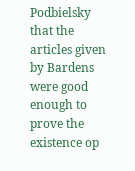Podbielsky that the articles given by Bardens were good enough to prove the existence op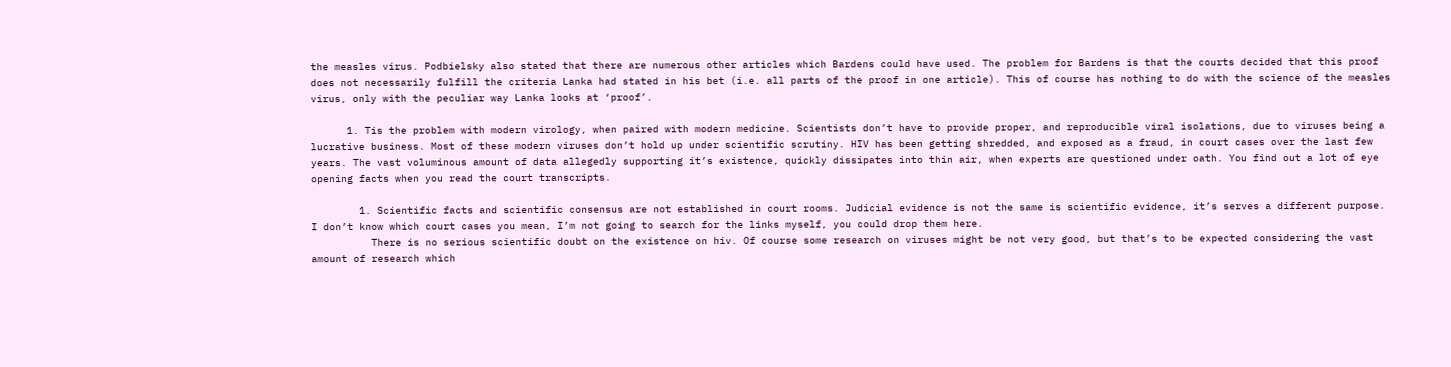the measles virus. Podbielsky also stated that there are numerous other articles which Bardens could have used. The problem for Bardens is that the courts decided that this proof does not necessarily fulfill the criteria Lanka had stated in his bet (i.e. all parts of the proof in one article). This of course has nothing to do with the science of the measles virus, only with the peculiar way Lanka looks at ‘proof’.

      1. Tis the problem with modern virology, when paired with modern medicine. Scientists don’t have to provide proper, and reproducible viral isolations, due to viruses being a lucrative business. Most of these modern viruses don’t hold up under scientific scrutiny. HIV has been getting shredded, and exposed as a fraud, in court cases over the last few years. The vast voluminous amount of data allegedly supporting it’s existence, quickly dissipates into thin air, when experts are questioned under oath. You find out a lot of eye opening facts when you read the court transcripts.

        1. Scientific facts and scientific consensus are not established in court rooms. Judicial evidence is not the same is scientific evidence, it’s serves a different purpose. I don’t know which court cases you mean, I’m not going to search for the links myself, you could drop them here.
          There is no serious scientific doubt on the existence on hiv. Of course some research on viruses might be not very good, but that’s to be expected considering the vast amount of research which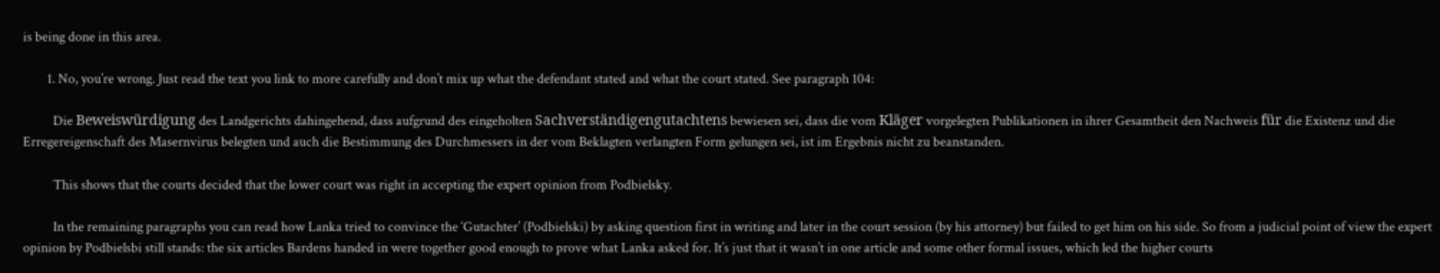is being done in this area.

        1. No, you’re wrong. Just read the text you link to more carefully and don’t mix up what the defendant stated and what the court stated. See paragraph 104:

          Die Beweiswürdigung des Landgerichts dahingehend, dass aufgrund des eingeholten Sachverständigengutachtens bewiesen sei, dass die vom Kläger vorgelegten Publikationen in ihrer Gesamtheit den Nachweis für die Existenz und die Erregereigenschaft des Masernvirus belegten und auch die Bestimmung des Durchmessers in der vom Beklagten verlangten Form gelungen sei, ist im Ergebnis nicht zu beanstanden.

          This shows that the courts decided that the lower court was right in accepting the expert opinion from Podbielsky.

          In the remaining paragraphs you can read how Lanka tried to convince the ‘Gutachter’ (Podbielski) by asking question first in writing and later in the court session (by his attorney) but failed to get him on his side. So from a judicial point of view the expert opinion by Podbielsbi still stands: the six articles Bardens handed in were together good enough to prove what Lanka asked for. It’s just that it wasn’t in one article and some other formal issues, which led the higher courts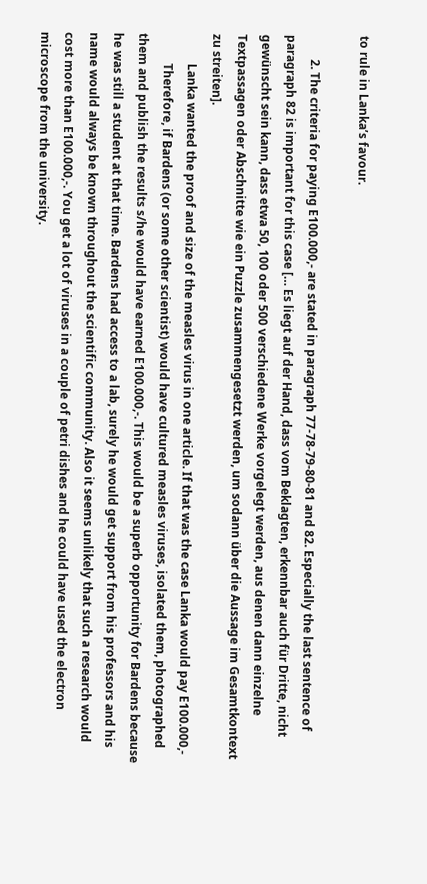to rule in Lanka’s favour.

        2. The criteria for paying E100.000,- are stated in paragraph 77-78-79-80-81 and 82. Especially the last sentence of paragraph 82 is important for this case [… Es liegt auf der Hand, dass vom Beklagten, erkennbar auch für Dritte, nicht gewünscht sein kann, dass etwa 50, 100 oder 500 verschiedene Werke vorgelegt werden, aus denen dann einzelne Textpassagen oder Abschnitte wie ein Puzzle zusammengesetzt werden, um sodann über die Aussage im Gesamtkontext zu streiten].
          Lanka wanted the proof and size of the measles virus in one article. If that was the case Lanka would pay E100.000,-
          Therefore, if Bardens (or some other scientist) would have cultured measles viruses, isolated them, photographed them and publish the results s/he would have earned E100.000,-. This would be a superb opportunity for Bardens because he was still a student at that time. Bardens had access to a lab, surely he would get support from his professors and his name would always be known throughout the scientific community. Also it seems unlikely that such a research would cost more than E100.000,-. You get a lot of viruses in a couple of petri dishes and he could have used the electron microscope from the university.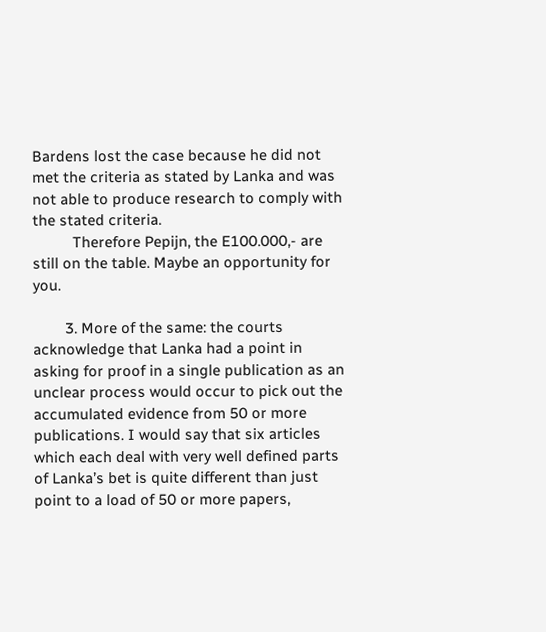Bardens lost the case because he did not met the criteria as stated by Lanka and was not able to produce research to comply with the stated criteria.
          Therefore Pepijn, the E100.000,- are still on the table. Maybe an opportunity for you.

        3. More of the same: the courts acknowledge that Lanka had a point in asking for proof in a single publication as an unclear process would occur to pick out the accumulated evidence from 50 or more publications. I would say that six articles which each deal with very well defined parts of Lanka’s bet is quite different than just point to a load of 50 or more papers,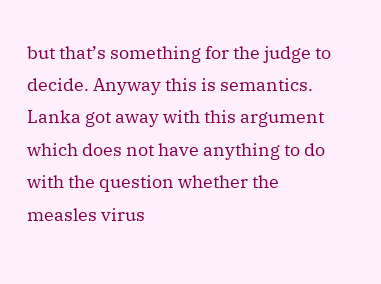but that’s something for the judge to decide. Anyway this is semantics. Lanka got away with this argument which does not have anything to do with the question whether the measles virus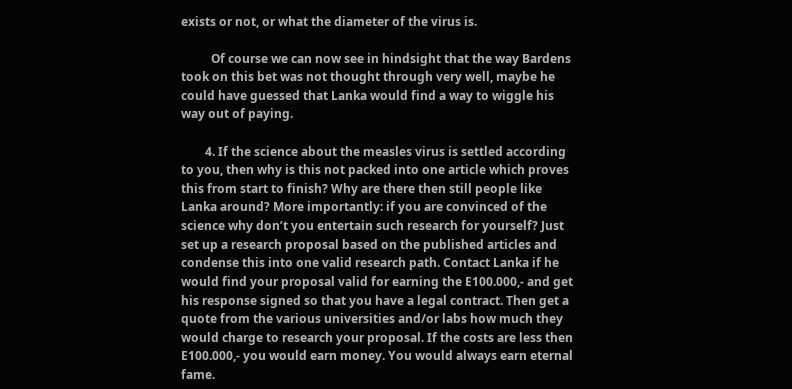exists or not, or what the diameter of the virus is.

          Of course we can now see in hindsight that the way Bardens took on this bet was not thought through very well, maybe he could have guessed that Lanka would find a way to wiggle his way out of paying.

        4. If the science about the measles virus is settled according to you, then why is this not packed into one article which proves this from start to finish? Why are there then still people like Lanka around? More importantly: if you are convinced of the science why don’t you entertain such research for yourself? Just set up a research proposal based on the published articles and condense this into one valid research path. Contact Lanka if he would find your proposal valid for earning the E100.000,- and get his response signed so that you have a legal contract. Then get a quote from the various universities and/or labs how much they would charge to research your proposal. If the costs are less then E100.000,- you would earn money. You would always earn eternal fame.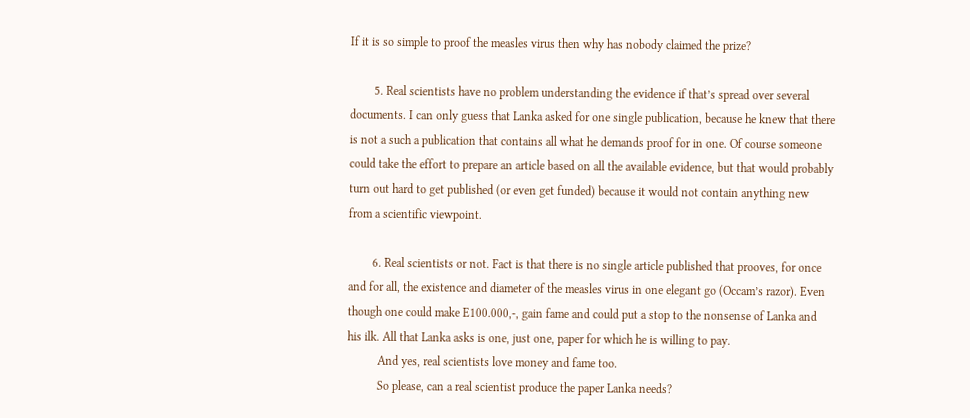If it is so simple to proof the measles virus then why has nobody claimed the prize?

        5. Real scientists have no problem understanding the evidence if that’s spread over several documents. I can only guess that Lanka asked for one single publication, because he knew that there is not a such a publication that contains all what he demands proof for in one. Of course someone could take the effort to prepare an article based on all the available evidence, but that would probably turn out hard to get published (or even get funded) because it would not contain anything new from a scientific viewpoint.

        6. Real scientists or not. Fact is that there is no single article published that prooves, for once and for all, the existence and diameter of the measles virus in one elegant go (Occam’s razor). Even though one could make E100.000,-, gain fame and could put a stop to the nonsense of Lanka and his ilk. All that Lanka asks is one, just one, paper for which he is willing to pay.
          And yes, real scientists love money and fame too.
          So please, can a real scientist produce the paper Lanka needs?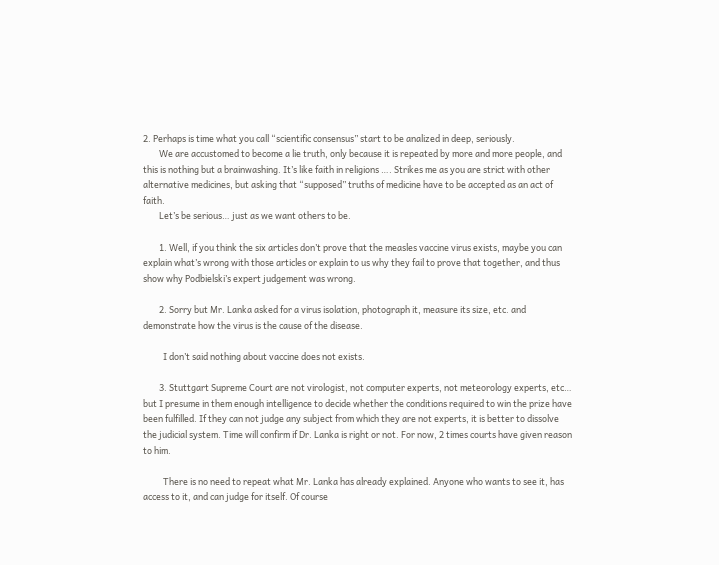2. Perhaps is time what you call “scientific consensus” start to be analized in deep, seriously.
        We are accustomed to become a lie truth, only because it is repeated by more and more people, and this is nothing but a brainwashing. It’s like faith in religions …. Strikes me as you are strict with other alternative medicines, but asking that “supposed” truths of medicine have to be accepted as an act of faith.
        Let’s be serious… just as we want others to be.

        1. Well, if you think the six articles don’t prove that the measles vaccine virus exists, maybe you can explain what’s wrong with those articles or explain to us why they fail to prove that together, and thus show why Podbielski’s expert judgement was wrong.

        2. Sorry but Mr. Lanka asked for a virus isolation, photograph it, measure its size, etc. and demonstrate how the virus is the cause of the disease.

          I don’t said nothing about vaccine does not exists.

        3. Stuttgart Supreme Court are not virologist, not computer experts, not meteorology experts, etc… but I presume in them enough intelligence to decide whether the conditions required to win the prize have been fulfilled. If they can not judge any subject from which they are not experts, it is better to dissolve the judicial system. Time will confirm if Dr. Lanka is right or not. For now, 2 times courts have given reason to him.

          There is no need to repeat what Mr. Lanka has already explained. Anyone who wants to see it, has access to it, and can judge for itself. Of course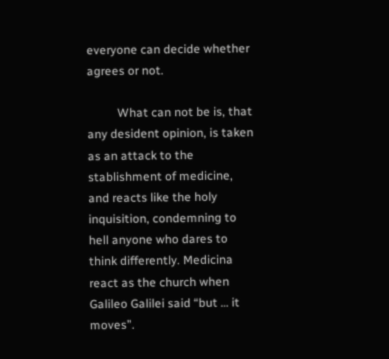everyone can decide whether agrees or not.

          What can not be is, that any desident opinion, is taken as an attack to the stablishment of medicine, and reacts like the holy inquisition, condemning to hell anyone who dares to think differently. Medicina react as the church when Galileo Galilei said “but … it moves”.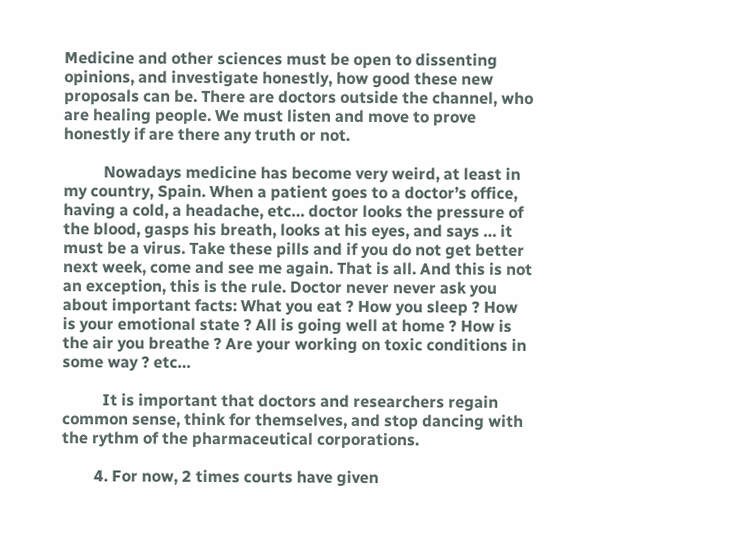Medicine and other sciences must be open to dissenting opinions, and investigate honestly, how good these new proposals can be. There are doctors outside the channel, who are healing people. We must listen and move to prove honestly if are there any truth or not.

          Nowadays medicine has become very weird, at least in my country, Spain. When a patient goes to a doctor’s office, having a cold, a headache, etc… doctor looks the pressure of the blood, gasps his breath, looks at his eyes, and says … it must be a virus. Take these pills and if you do not get better next week, come and see me again. That is all. And this is not an exception, this is the rule. Doctor never never ask you about important facts: What you eat ? How you sleep ? How is your emotional state ? All is going well at home ? How is the air you breathe ? Are your working on toxic conditions in some way ? etc…

          It is important that doctors and researchers regain common sense, think for themselves, and stop dancing with the rythm of the pharmaceutical corporations.

        4. For now, 2 times courts have given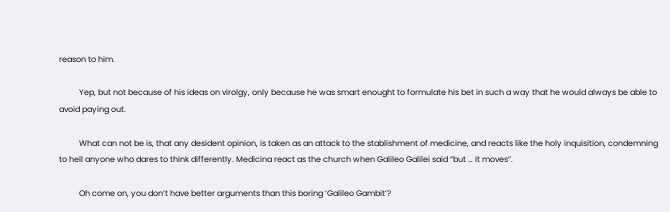reason to him.

          Yep, but not because of his ideas on virolgy, only because he was smart enought to formulate his bet in such a way that he would always be able to avoid paying out.

          What can not be is, that any desident opinion, is taken as an attack to the stablishment of medicine, and reacts like the holy inquisition, condemning to hell anyone who dares to think differently. Medicina react as the church when Galileo Galilei said “but … it moves”.

          Oh come on, you don’t have better arguments than this boring ‘Galileo Gambit’?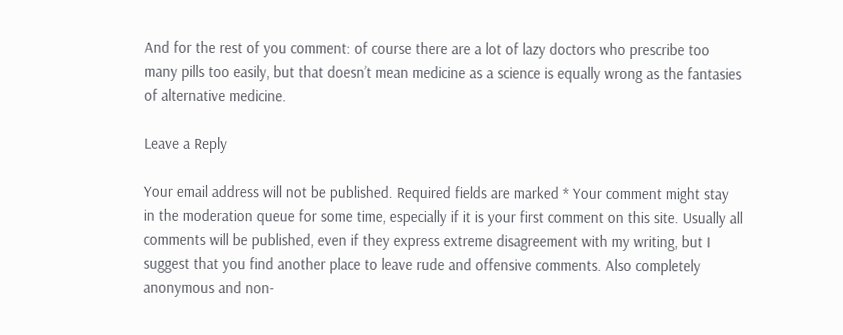And for the rest of you comment: of course there are a lot of lazy doctors who prescribe too many pills too easily, but that doesn’t mean medicine as a science is equally wrong as the fantasies of alternative medicine.

Leave a Reply

Your email address will not be published. Required fields are marked * Your comment might stay in the moderation queue for some time, especially if it is your first comment on this site. Usually all comments will be published, even if they express extreme disagreement with my writing, but I suggest that you find another place to leave rude and offensive comments. Also completely anonymous and non-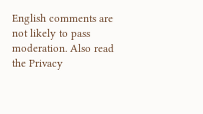English comments are not likely to pass moderation. Also read the Privacy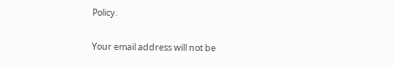Policy.

Your email address will not be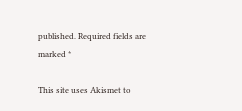published. Required fields are marked *

This site uses Akismet to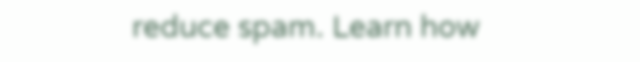reduce spam. Learn how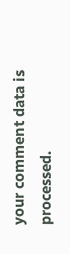your comment data is processed.